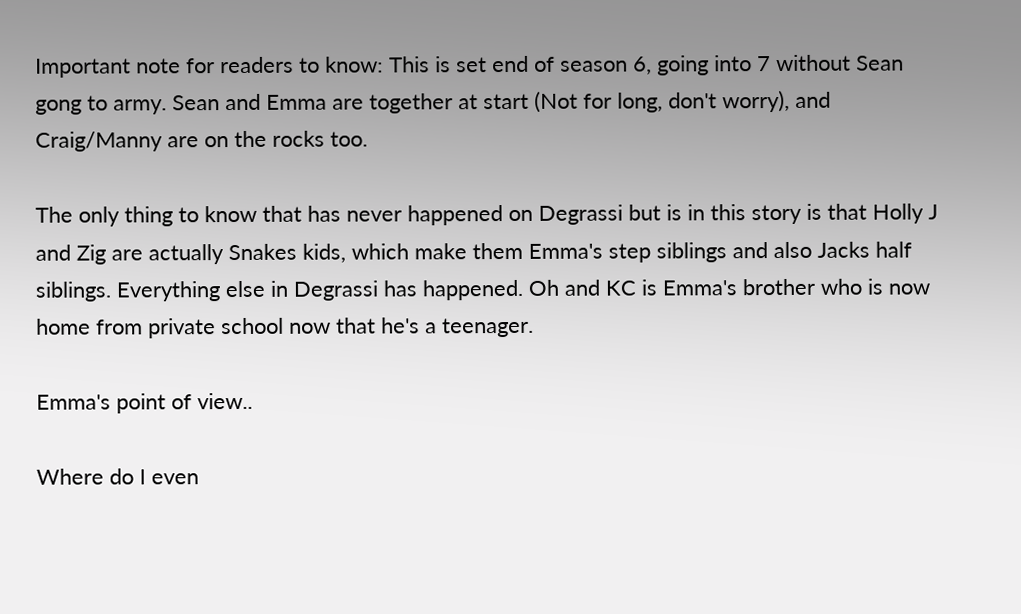Important note for readers to know: This is set end of season 6, going into 7 without Sean gong to army. Sean and Emma are together at start (Not for long, don't worry), and Craig/Manny are on the rocks too.

The only thing to know that has never happened on Degrassi but is in this story is that Holly J and Zig are actually Snakes kids, which make them Emma's step siblings and also Jacks half siblings. Everything else in Degrassi has happened. Oh and KC is Emma's brother who is now home from private school now that he's a teenager.

Emma's point of view..

Where do I even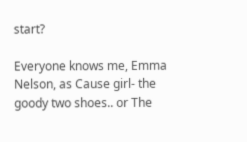start?

Everyone knows me, Emma Nelson, as Cause girl- the goody two shoes.. or The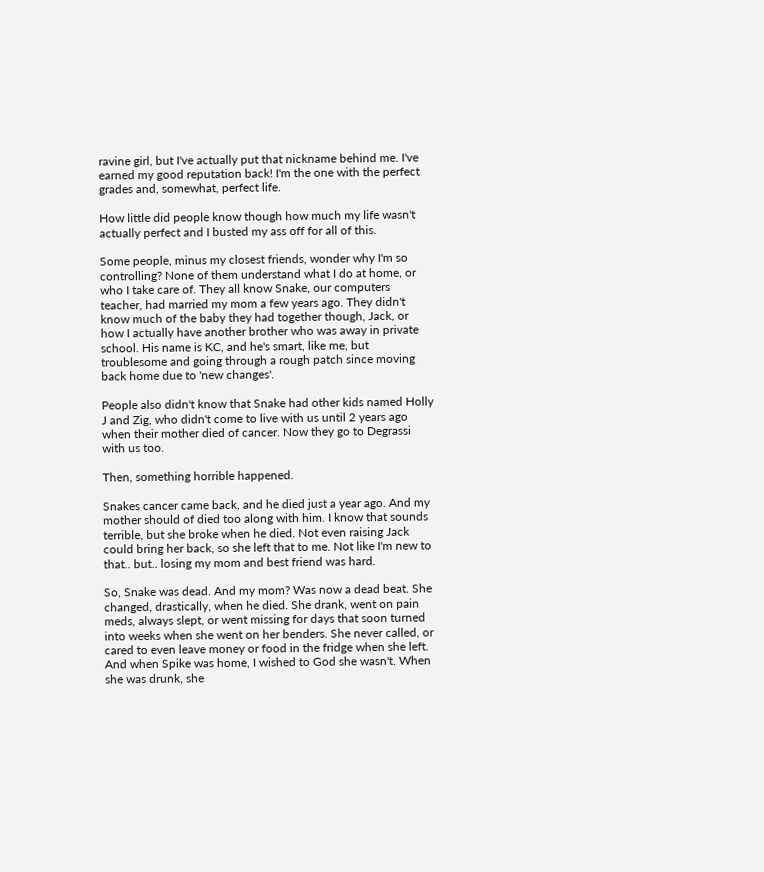ravine girl, but I've actually put that nickname behind me. I've earned my good reputation back! I'm the one with the perfect grades and, somewhat, perfect life.

How little did people know though how much my life wasn't actually perfect and I busted my ass off for all of this.

Some people, minus my closest friends, wonder why I'm so controlling? None of them understand what I do at home, or who I take care of. They all know Snake, our computers teacher, had married my mom a few years ago. They didn't know much of the baby they had together though, Jack, or how I actually have another brother who was away in private school. His name is KC, and he's smart, like me, but troublesome and going through a rough patch since moving back home due to 'new changes'.

People also didn't know that Snake had other kids named Holly J and Zig, who didn't come to live with us until 2 years ago when their mother died of cancer. Now they go to Degrassi with us too.

Then, something horrible happened.

Snakes cancer came back, and he died just a year ago. And my mother should of died too along with him. I know that sounds terrible, but she broke when he died. Not even raising Jack could bring her back, so she left that to me. Not like I'm new to that.. but.. losing my mom and best friend was hard.

So, Snake was dead. And my mom? Was now a dead beat. She changed, drastically, when he died. She drank, went on pain meds, always slept, or went missing for days that soon turned into weeks when she went on her benders. She never called, or cared to even leave money or food in the fridge when she left. And when Spike was home, I wished to God she wasn't. When she was drunk, she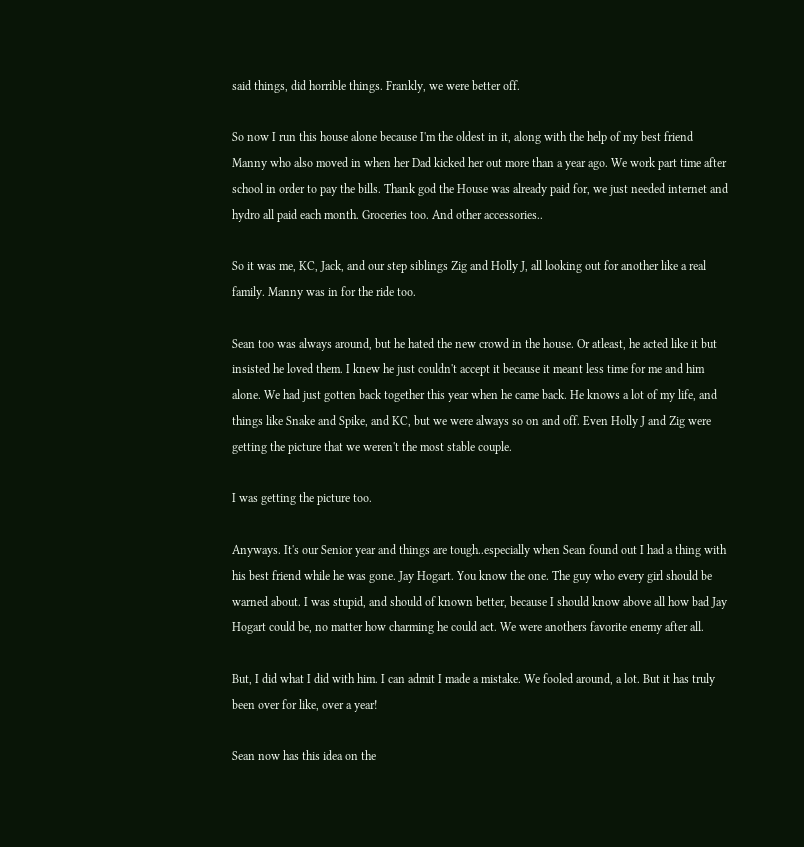said things, did horrible things. Frankly, we were better off.

So now I run this house alone because I'm the oldest in it, along with the help of my best friend Manny who also moved in when her Dad kicked her out more than a year ago. We work part time after school in order to pay the bills. Thank god the House was already paid for, we just needed internet and hydro all paid each month. Groceries too. And other accessories..

So it was me, KC, Jack, and our step siblings Zig and Holly J, all looking out for another like a real family. Manny was in for the ride too.

Sean too was always around, but he hated the new crowd in the house. Or atleast, he acted like it but insisted he loved them. I knew he just couldn't accept it because it meant less time for me and him alone. We had just gotten back together this year when he came back. He knows a lot of my life, and things like Snake and Spike, and KC, but we were always so on and off. Even Holly J and Zig were getting the picture that we weren't the most stable couple.

I was getting the picture too.

Anyways. It's our Senior year and things are tough..especially when Sean found out I had a thing with his best friend while he was gone. Jay Hogart. You know the one. The guy who every girl should be warned about. I was stupid, and should of known better, because I should know above all how bad Jay Hogart could be, no matter how charming he could act. We were anothers favorite enemy after all.

But, I did what I did with him. I can admit I made a mistake. We fooled around, a lot. But it has truly been over for like, over a year!

Sean now has this idea on the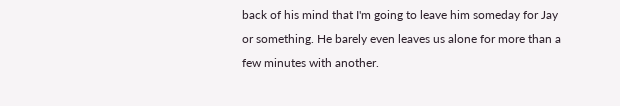back of his mind that I'm going to leave him someday for Jay or something. He barely even leaves us alone for more than a few minutes with another.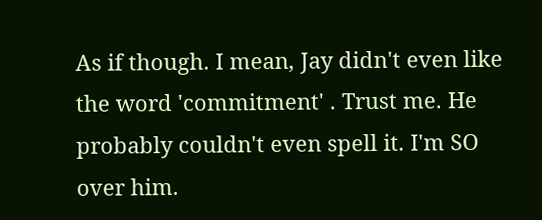As if though. I mean, Jay didn't even like the word 'commitment' . Trust me. He probably couldn't even spell it. I'm SO over him.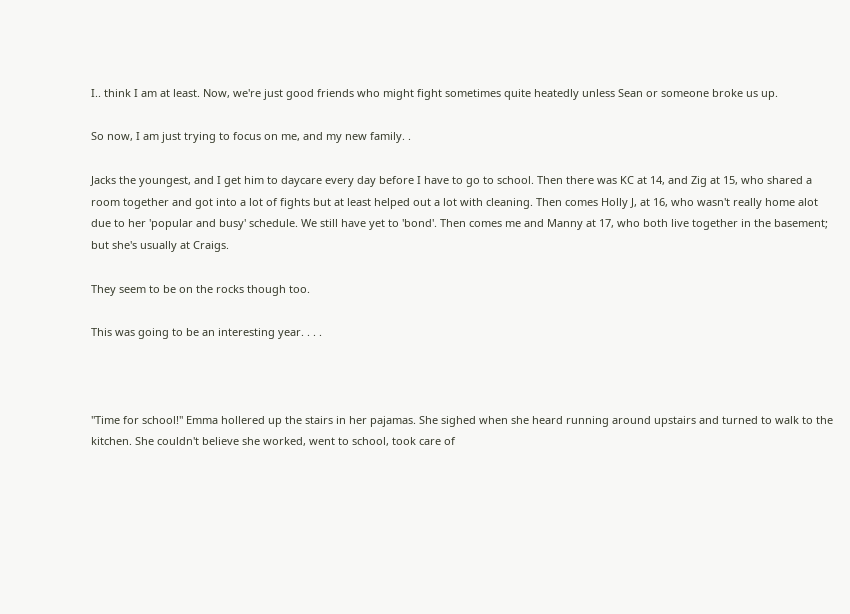I.. think I am at least. Now, we're just good friends who might fight sometimes quite heatedly unless Sean or someone broke us up.

So now, I am just trying to focus on me, and my new family. .

Jacks the youngest, and I get him to daycare every day before I have to go to school. Then there was KC at 14, and Zig at 15, who shared a room together and got into a lot of fights but at least helped out a lot with cleaning. Then comes Holly J, at 16, who wasn't really home alot due to her 'popular and busy' schedule. We still have yet to 'bond'. Then comes me and Manny at 17, who both live together in the basement; but she's usually at Craigs.

They seem to be on the rocks though too.

This was going to be an interesting year. . . .



"Time for school!" Emma hollered up the stairs in her pajamas. She sighed when she heard running around upstairs and turned to walk to the kitchen. She couldn't believe she worked, went to school, took care of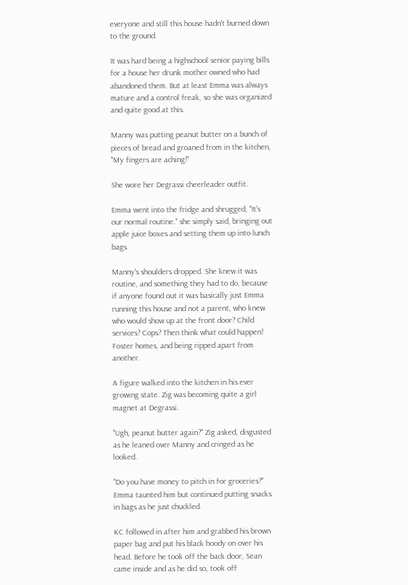everyone and still this house hadn't burned down to the ground.

It was hard being a highschool senior paying bills for a house her drunk mother owned who had abandoned them. But at least Emma was always mature and a control freak, so she was organized and quite good at this.

Manny was putting peanut butter on a bunch of pieces of bread and groaned from in the kitchen, "My fingers are aching!"

She wore her Degrassi cheerleader outfit.

Emma went into the fridge and shrugged, "It's our normal routine." she simply said, bringing out apple juice boxes and setting them up into lunch bags.

Manny's shoulders dropped. She knew it was routine, and something they had to do, because if anyone found out it was basically just Emma running this house and not a parent, who knew who would show up at the front door? Child services? Cops? Then think what could happen! Foster homes, and being ripped apart from another.

A figure walked into the kitchen in his ever growing state. Zig was becoming quite a girl magnet at Degrassi.

"Ugh, peanut butter again?" Zig asked, disgusted as he leaned over Manny and cringed as he looked.

"Do you have money to pitch in for groceries?" Emma taunted him but continued putting snacks in bags as he just chuckled.

KC followed in after him and grabbed his brown paper bag and put his black hoody on over his head. Before he took off the back door, Sean came inside and as he did so, took off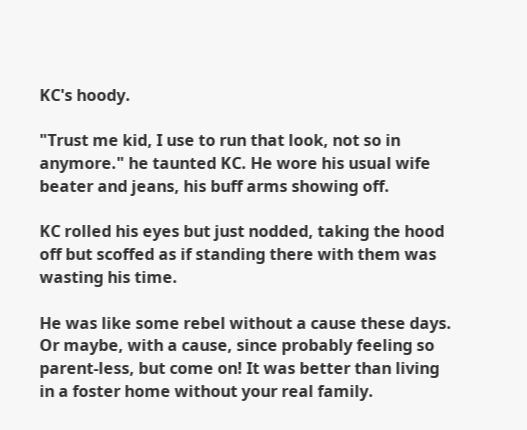KC's hoody.

"Trust me kid, I use to run that look, not so in anymore." he taunted KC. He wore his usual wife beater and jeans, his buff arms showing off.

KC rolled his eyes but just nodded, taking the hood off but scoffed as if standing there with them was wasting his time.

He was like some rebel without a cause these days. Or maybe, with a cause, since probably feeling so parent-less, but come on! It was better than living in a foster home without your real family.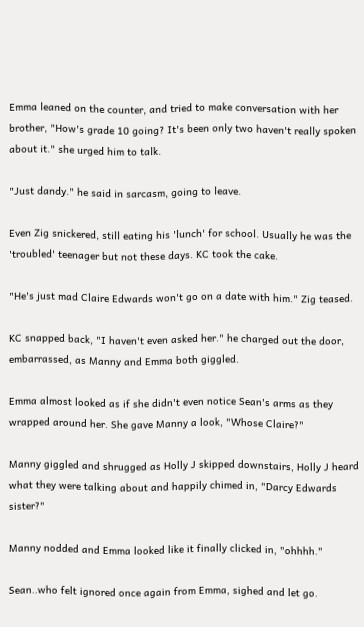Emma leaned on the counter, and tried to make conversation with her brother, "How's grade 10 going? It's been only two haven't really spoken about it." she urged him to talk.

"Just dandy." he said in sarcasm, going to leave.

Even Zig snickered, still eating his 'lunch' for school. Usually he was the 'troubled' teenager but not these days. KC took the cake.

"He's just mad Claire Edwards won't go on a date with him." Zig teased.

KC snapped back, "I haven't even asked her." he charged out the door, embarrassed, as Manny and Emma both giggled.

Emma almost looked as if she didn't even notice Sean's arms as they wrapped around her. She gave Manny a look, "Whose Claire?"

Manny giggled and shrugged as Holly J skipped downstairs, Holly J heard what they were talking about and happily chimed in, "Darcy Edwards sister?"

Manny nodded and Emma looked like it finally clicked in, "ohhhh."

Sean..who felt ignored once again from Emma, sighed and let go.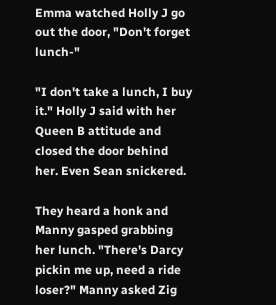Emma watched Holly J go out the door, "Don't forget lunch-"

"I don't take a lunch, I buy it." Holly J said with her Queen B attitude and closed the door behind her. Even Sean snickered.

They heard a honk and Manny gasped grabbing her lunch. "There's Darcy pickin me up, need a ride loser?" Manny asked Zig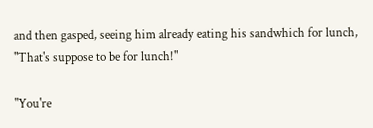and then gasped, seeing him already eating his sandwhich for lunch, "That's suppose to be for lunch!"

"You're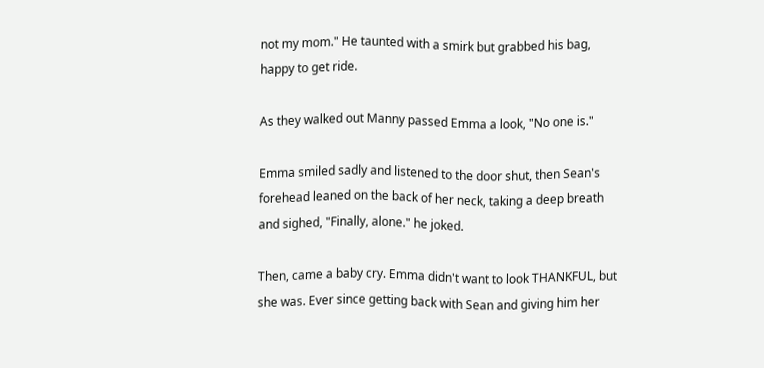not my mom." He taunted with a smirk but grabbed his bag, happy to get ride.

As they walked out Manny passed Emma a look, "No one is."

Emma smiled sadly and listened to the door shut, then Sean's forehead leaned on the back of her neck, taking a deep breath and sighed, "Finally, alone." he joked.

Then, came a baby cry. Emma didn't want to look THANKFUL, but she was. Ever since getting back with Sean and giving him her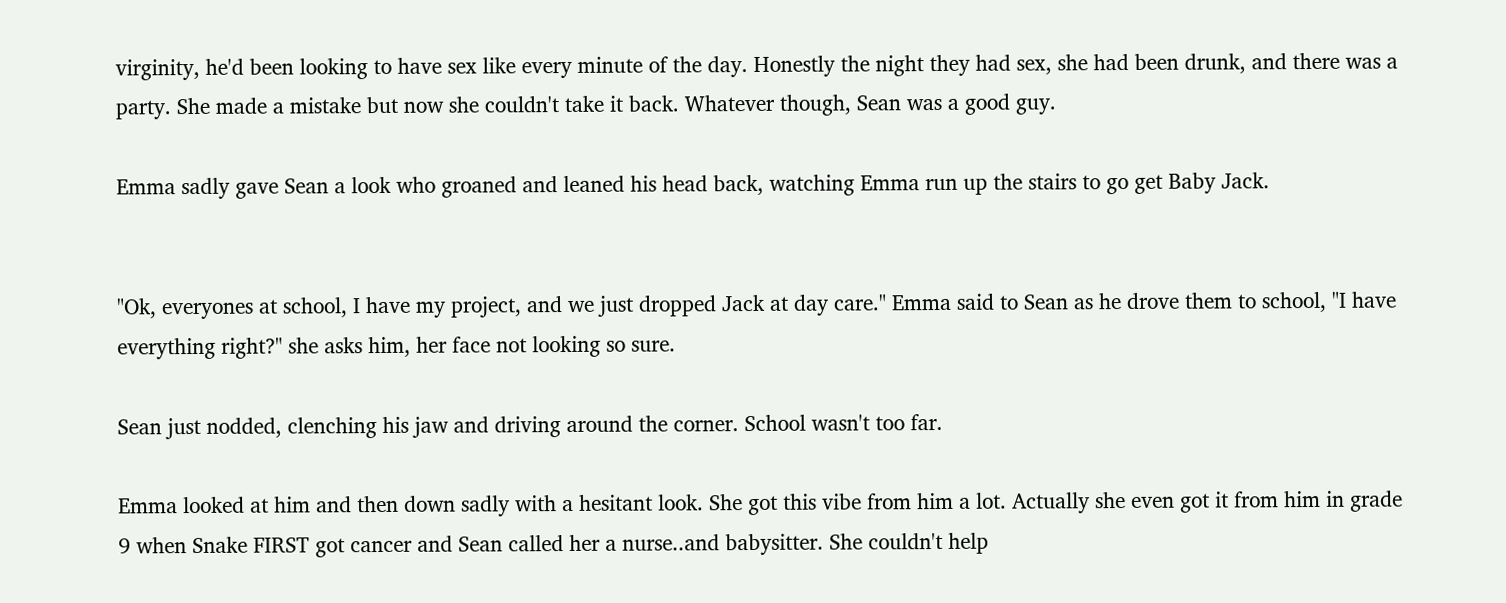virginity, he'd been looking to have sex like every minute of the day. Honestly the night they had sex, she had been drunk, and there was a party. She made a mistake but now she couldn't take it back. Whatever though, Sean was a good guy.

Emma sadly gave Sean a look who groaned and leaned his head back, watching Emma run up the stairs to go get Baby Jack.


"Ok, everyones at school, I have my project, and we just dropped Jack at day care." Emma said to Sean as he drove them to school, "I have everything right?" she asks him, her face not looking so sure.

Sean just nodded, clenching his jaw and driving around the corner. School wasn't too far.

Emma looked at him and then down sadly with a hesitant look. She got this vibe from him a lot. Actually she even got it from him in grade 9 when Snake FIRST got cancer and Sean called her a nurse..and babysitter. She couldn't help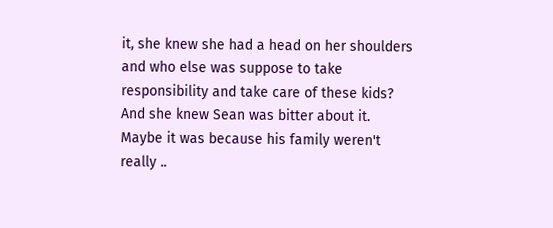it, she knew she had a head on her shoulders and who else was suppose to take responsibility and take care of these kids? And she knew Sean was bitter about it. Maybe it was because his family weren't really ..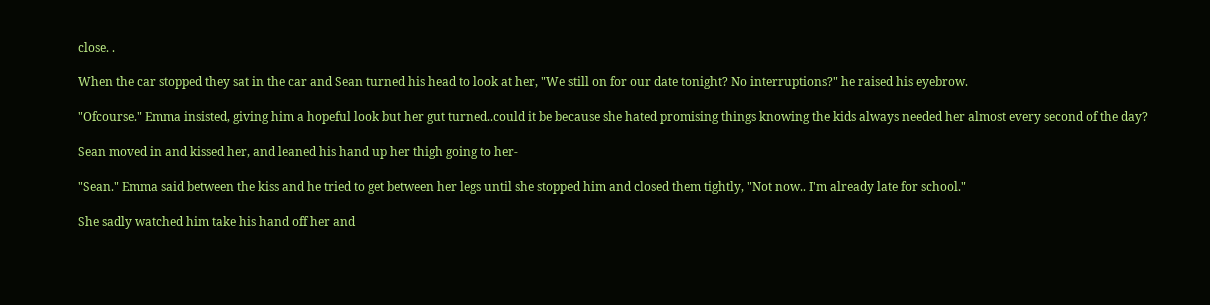close. .

When the car stopped they sat in the car and Sean turned his head to look at her, "We still on for our date tonight? No interruptions?" he raised his eyebrow.

"Ofcourse." Emma insisted, giving him a hopeful look but her gut turned..could it be because she hated promising things knowing the kids always needed her almost every second of the day?

Sean moved in and kissed her, and leaned his hand up her thigh going to her-

"Sean." Emma said between the kiss and he tried to get between her legs until she stopped him and closed them tightly, "Not now.. I'm already late for school."

She sadly watched him take his hand off her and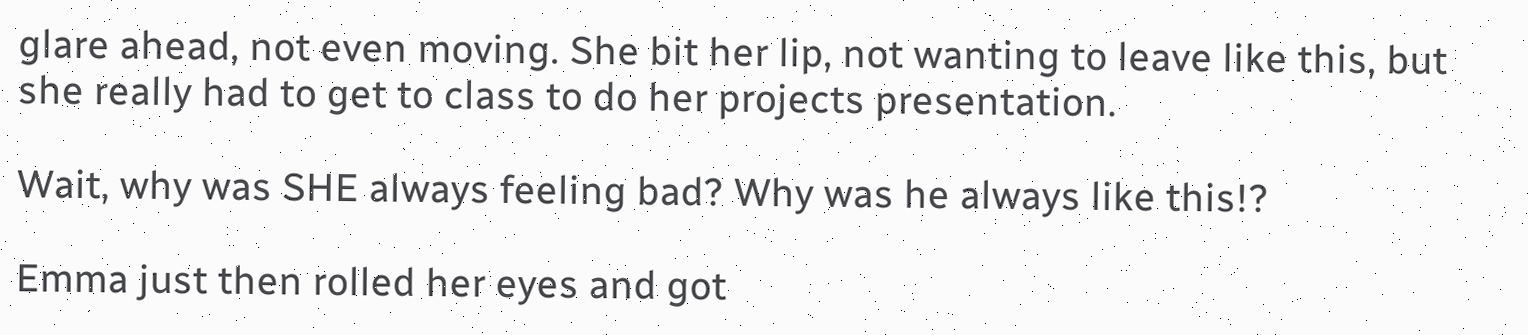glare ahead, not even moving. She bit her lip, not wanting to leave like this, but she really had to get to class to do her projects presentation.

Wait, why was SHE always feeling bad? Why was he always like this!?

Emma just then rolled her eyes and got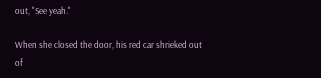out, "See yeah."

When she closed the door, his red car shrieked out of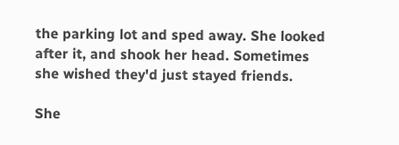the parking lot and sped away. She looked after it, and shook her head. Sometimes she wished they'd just stayed friends.

She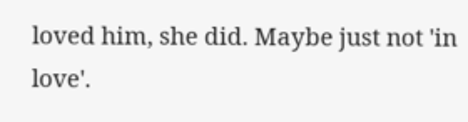loved him, she did. Maybe just not 'in love'.